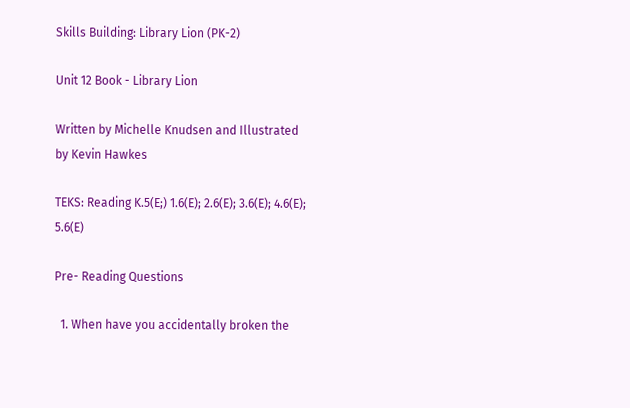Skills Building: Library Lion (PK-2)

Unit 12 Book - Library Lion

Written by Michelle Knudsen and Illustrated by Kevin Hawkes

TEKS: Reading K.5(E;) 1.6(E); 2.6(E); 3.6(E); 4.6(E); 5.6(E)

Pre- Reading Questions

  1. When have you accidentally broken the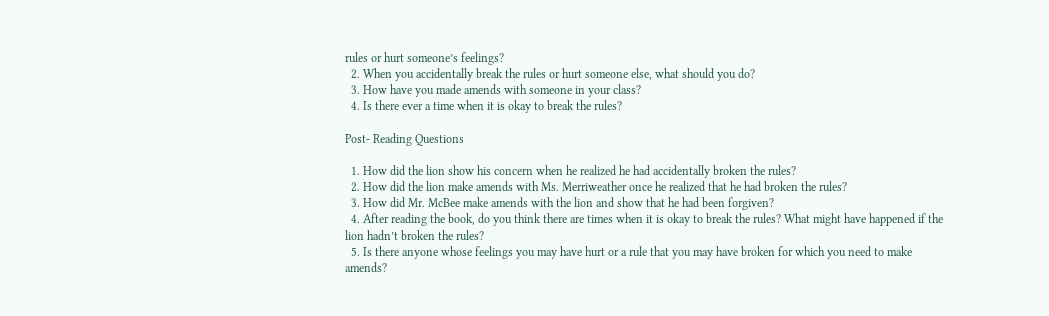rules or hurt someone’s feelings?
  2. When you accidentally break the rules or hurt someone else, what should you do?
  3. How have you made amends with someone in your class?
  4. Is there ever a time when it is okay to break the rules?

Post- Reading Questions

  1. How did the lion show his concern when he realized he had accidentally broken the rules?
  2. How did the lion make amends with Ms. Merriweather once he realized that he had broken the rules?
  3. How did Mr. McBee make amends with the lion and show that he had been forgiven?
  4. After reading the book, do you think there are times when it is okay to break the rules? What might have happened if the lion hadn’t broken the rules?
  5. Is there anyone whose feelings you may have hurt or a rule that you may have broken for which you need to make amends?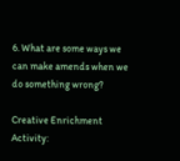6. What are some ways we can make amends when we do something wrong?

Creative Enrichment Activity: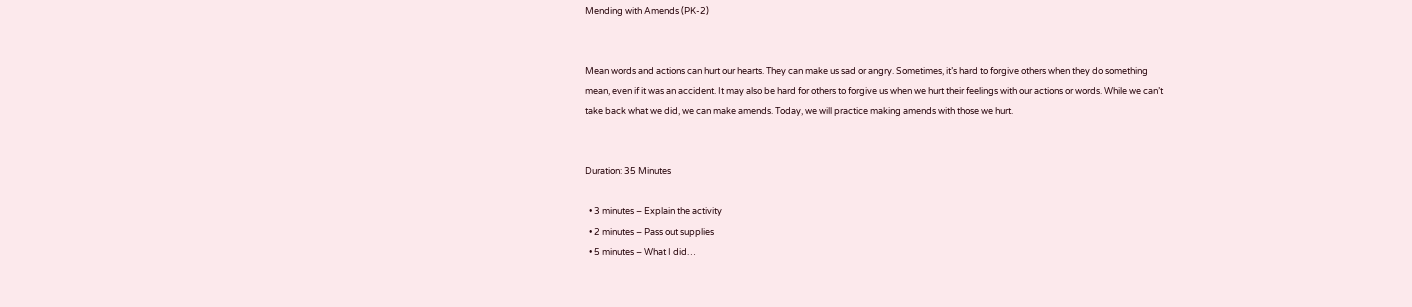Mending with Amends (PK-2)


Mean words and actions can hurt our hearts. They can make us sad or angry. Sometimes, it’s hard to forgive others when they do something mean, even if it was an accident. It may also be hard for others to forgive us when we hurt their feelings with our actions or words. While we can’t take back what we did, we can make amends. Today, we will practice making amends with those we hurt.


Duration: 35 Minutes

  • 3 minutes – Explain the activity
  • 2 minutes – Pass out supplies
  • 5 minutes – What I did…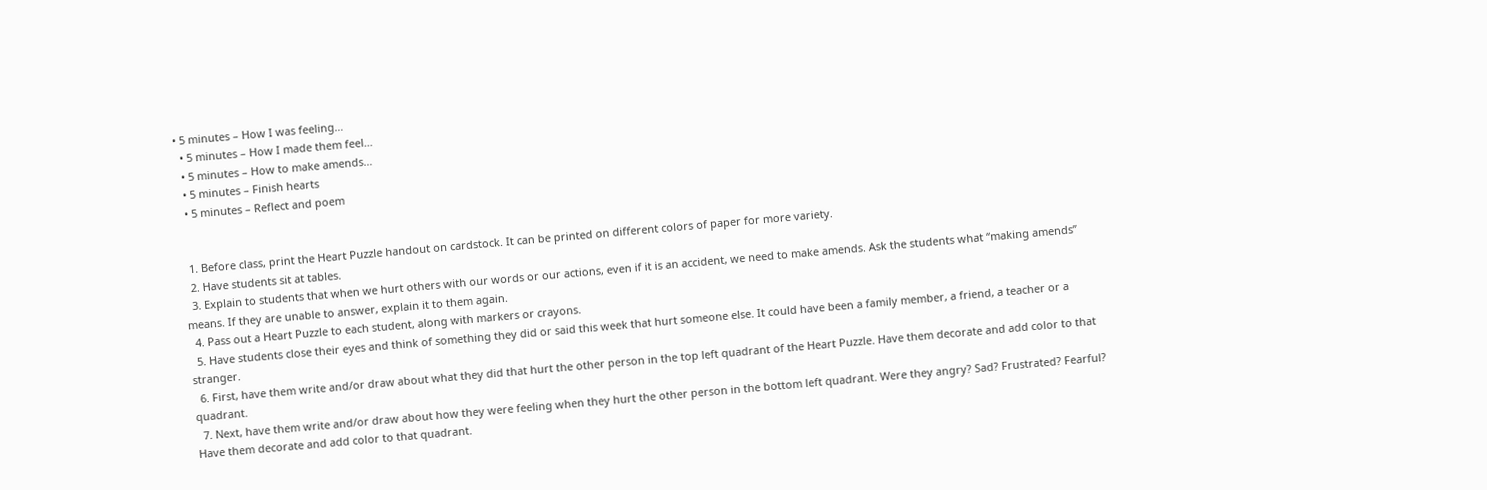• 5 minutes – How I was feeling…
  • 5 minutes – How I made them feel…
  • 5 minutes – How to make amends…
  • 5 minutes – Finish hearts
  • 5 minutes – Reflect and poem


  1. Before class, print the Heart Puzzle handout on cardstock. It can be printed on different colors of paper for more variety.
  2. Have students sit at tables.
  3. Explain to students that when we hurt others with our words or our actions, even if it is an accident, we need to make amends. Ask the students what “making amends” means. If they are unable to answer, explain it to them again.
  4. Pass out a Heart Puzzle to each student, along with markers or crayons.
  5. Have students close their eyes and think of something they did or said this week that hurt someone else. It could have been a family member, a friend, a teacher or a stranger.
  6. First, have them write and/or draw about what they did that hurt the other person in the top left quadrant of the Heart Puzzle. Have them decorate and add color to that quadrant.
  7. Next, have them write and/or draw about how they were feeling when they hurt the other person in the bottom left quadrant. Were they angry? Sad? Frustrated? Fearful? Have them decorate and add color to that quadrant.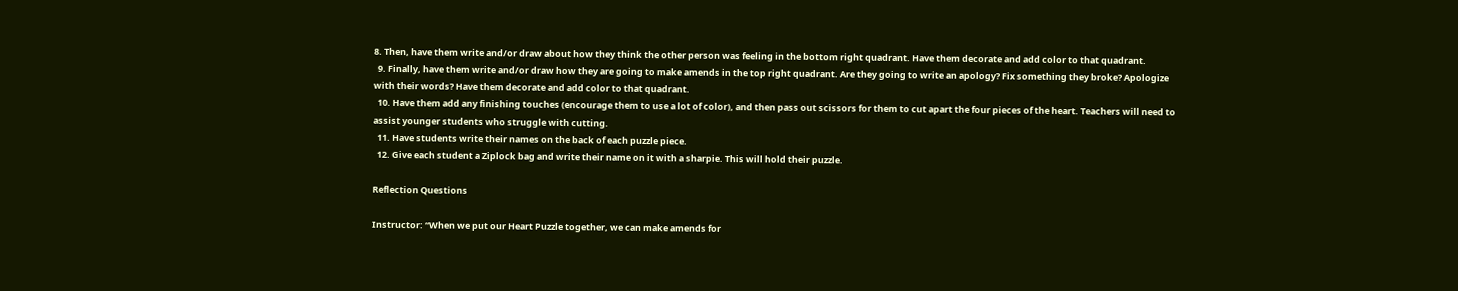8. Then, have them write and/or draw about how they think the other person was feeling in the bottom right quadrant. Have them decorate and add color to that quadrant.
  9. Finally, have them write and/or draw how they are going to make amends in the top right quadrant. Are they going to write an apology? Fix something they broke? Apologize with their words? Have them decorate and add color to that quadrant.
  10. Have them add any finishing touches (encourage them to use a lot of color), and then pass out scissors for them to cut apart the four pieces of the heart. Teachers will need to assist younger students who struggle with cutting.
  11. Have students write their names on the back of each puzzle piece.
  12. Give each student a Ziplock bag and write their name on it with a sharpie. This will hold their puzzle.

Reflection Questions

Instructor: “When we put our Heart Puzzle together, we can make amends for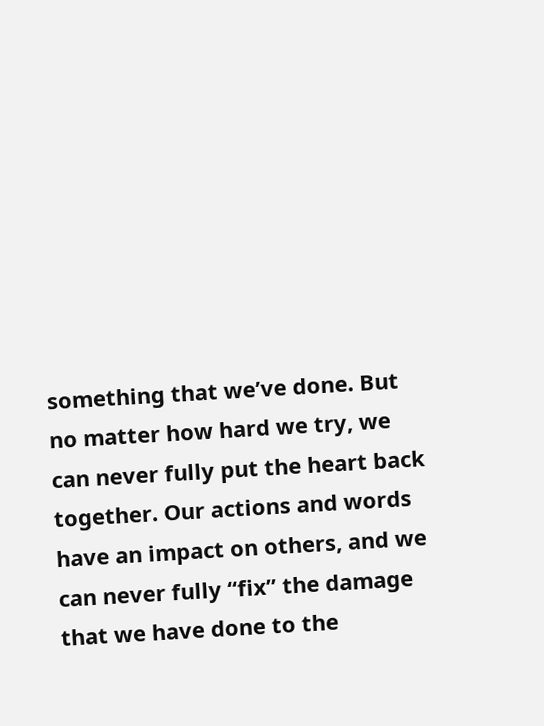something that we’ve done. But no matter how hard we try, we can never fully put the heart back together. Our actions and words have an impact on others, and we can never fully “fix” the damage that we have done to the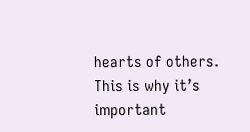hearts of others. This is why it’s important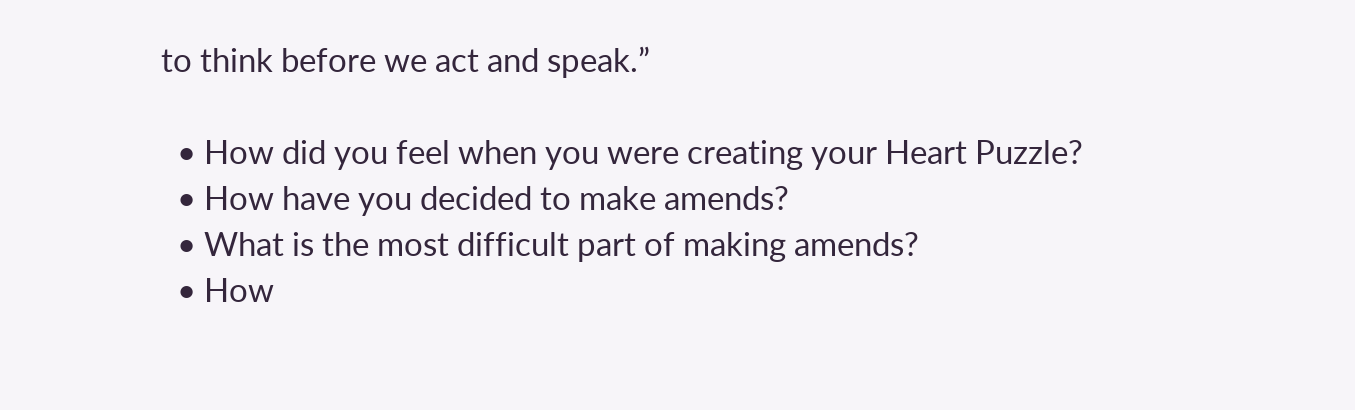to think before we act and speak.”

  • How did you feel when you were creating your Heart Puzzle?
  • How have you decided to make amends?
  • What is the most difficult part of making amends?
  • How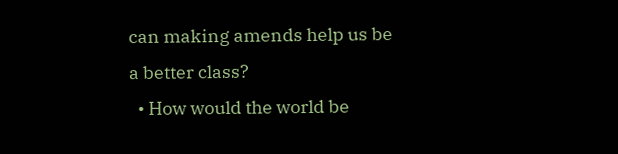can making amends help us be a better class?
  • How would the world be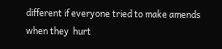different if everyone tried to make amends when they  hurt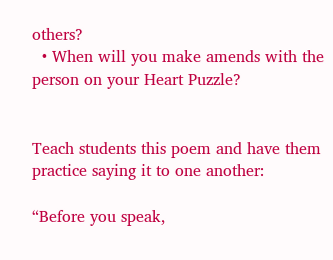others?
  • When will you make amends with the person on your Heart Puzzle?


Teach students this poem and have them practice saying it to one another:

“Before you speak,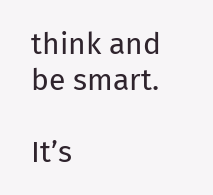think and be smart.

It’s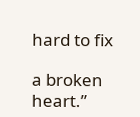hard to fix

a broken heart.”